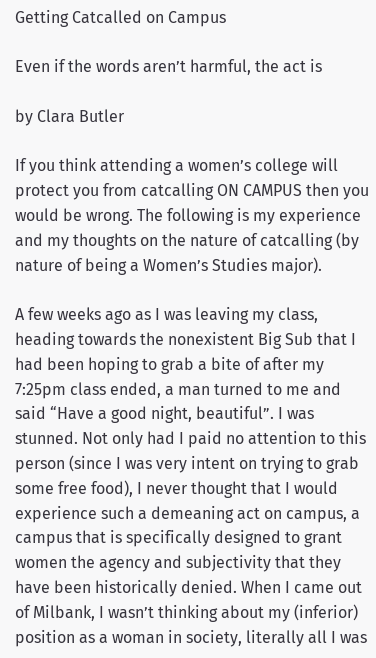Getting Catcalled on Campus

Even if the words aren’t harmful, the act is

by Clara Butler

If you think attending a women’s college will protect you from catcalling ON CAMPUS then you would be wrong. The following is my experience and my thoughts on the nature of catcalling (by nature of being a Women’s Studies major).

A few weeks ago as I was leaving my class, heading towards the nonexistent Big Sub that I had been hoping to grab a bite of after my 7:25pm class ended, a man turned to me and said “Have a good night, beautiful”. I was stunned. Not only had I paid no attention to this person (since I was very intent on trying to grab some free food), I never thought that I would experience such a demeaning act on campus, a campus that is specifically designed to grant women the agency and subjectivity that they have been historically denied. When I came out of Milbank, I wasn’t thinking about my (inferior) position as a woman in society, literally all I was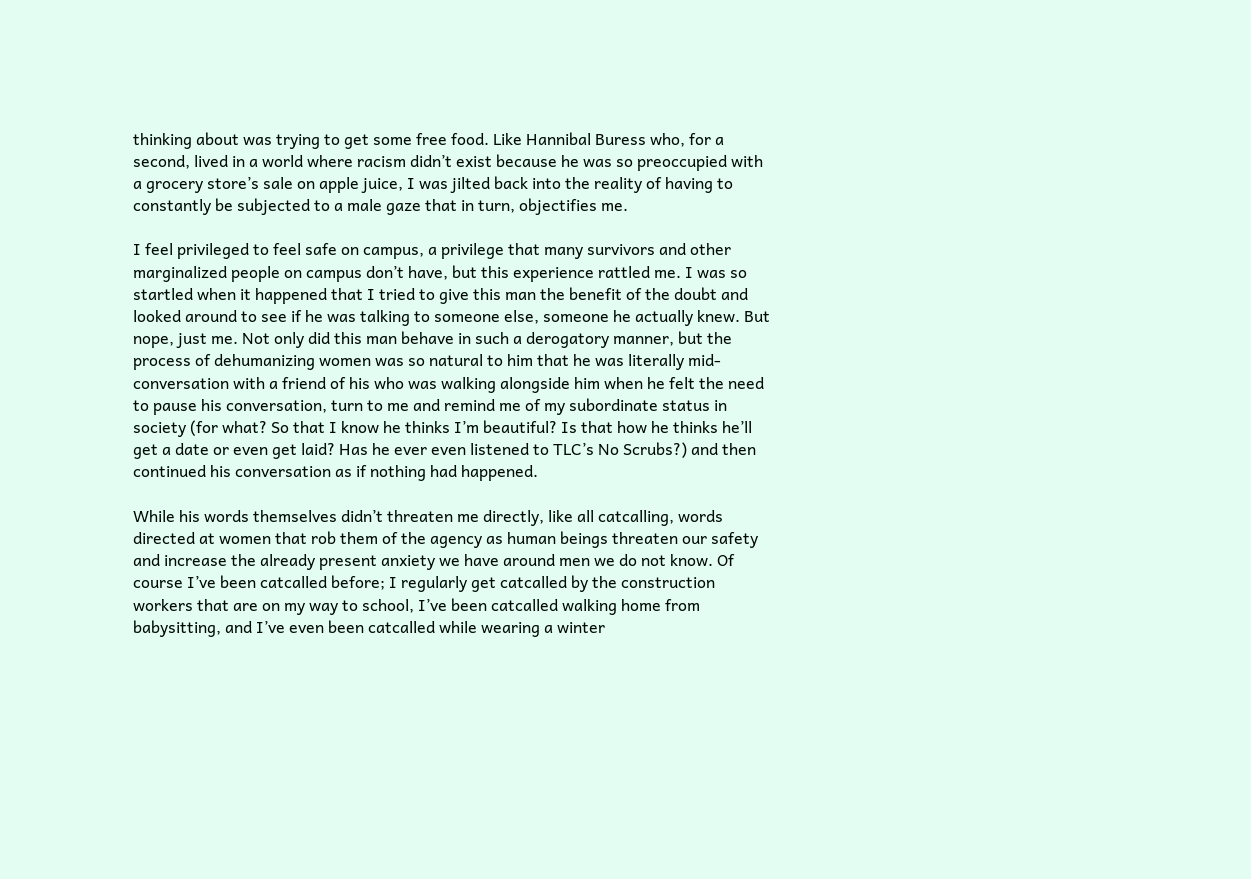thinking about was trying to get some free food. Like Hannibal Buress who, for a second, lived in a world where racism didn’t exist because he was so preoccupied with a grocery store’s sale on apple juice, I was jilted back into the reality of having to constantly be subjected to a male gaze that in turn, objectifies me.

I feel privileged to feel safe on campus, a privilege that many survivors and other marginalized people on campus don’t have, but this experience rattled me. I was so startled when it happened that I tried to give this man the benefit of the doubt and looked around to see if he was talking to someone else, someone he actually knew. But nope, just me. Not only did this man behave in such a derogatory manner, but the process of dehumanizing women was so natural to him that he was literally mid-conversation with a friend of his who was walking alongside him when he felt the need to pause his conversation, turn to me and remind me of my subordinate status in society (for what? So that I know he thinks I’m beautiful? Is that how he thinks he’ll get a date or even get laid? Has he ever even listened to TLC’s No Scrubs?) and then continued his conversation as if nothing had happened.

While his words themselves didn’t threaten me directly, like all catcalling, words directed at women that rob them of the agency as human beings threaten our safety and increase the already present anxiety we have around men we do not know. Of course I’ve been catcalled before; I regularly get catcalled by the construction workers that are on my way to school, I’ve been catcalled walking home from babysitting, and I’ve even been catcalled while wearing a winter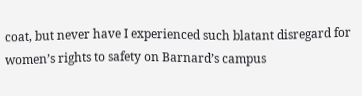coat, but never have I experienced such blatant disregard for women’s rights to safety on Barnard’s campus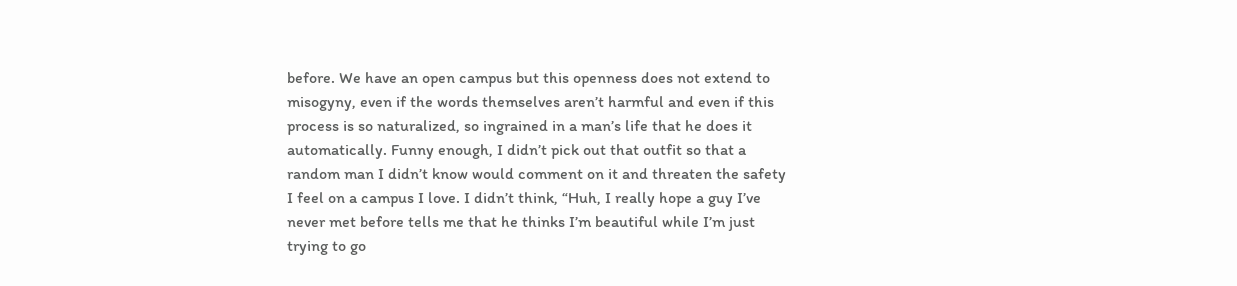before. We have an open campus but this openness does not extend to misogyny, even if the words themselves aren’t harmful and even if this process is so naturalized, so ingrained in a man’s life that he does it automatically. Funny enough, I didn’t pick out that outfit so that a random man I didn’t know would comment on it and threaten the safety I feel on a campus I love. I didn’t think, “Huh, I really hope a guy I’ve never met before tells me that he thinks I’m beautiful while I’m just trying to go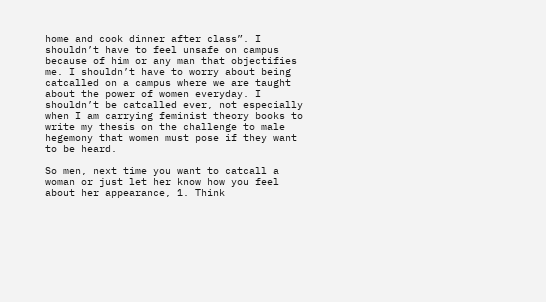home and cook dinner after class”. I shouldn’t have to feel unsafe on campus because of him or any man that objectifies me. I shouldn’t have to worry about being catcalled on a campus where we are taught about the power of women everyday. I shouldn’t be catcalled ever, not especially when I am carrying feminist theory books to write my thesis on the challenge to male hegemony that women must pose if they want to be heard.

So men, next time you want to catcall a woman or just let her know how you feel about her appearance, 1. Think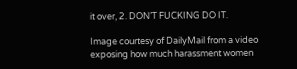it over, 2. DON’T FUCKING DO IT.

Image courtesy of DailyMail from a video exposing how much harassment women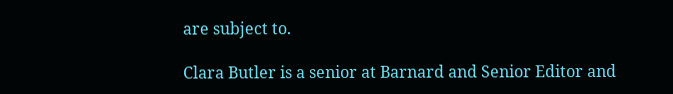are subject to.

Clara Butler is a senior at Barnard and Senior Editor and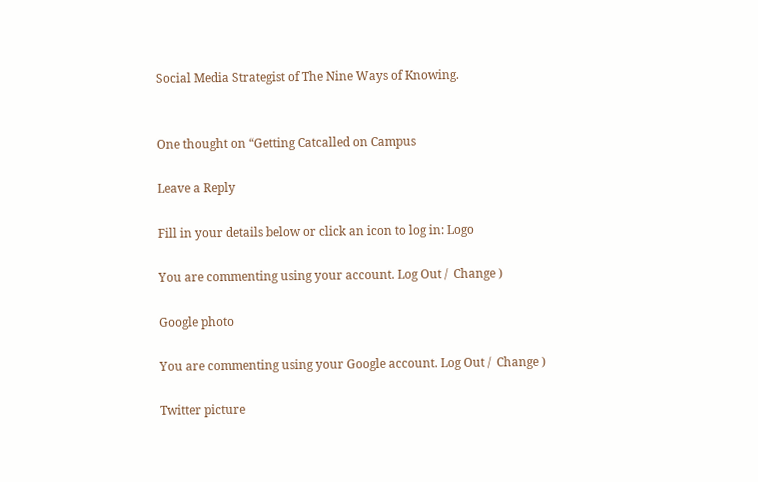Social Media Strategist of The Nine Ways of Knowing.


One thought on “Getting Catcalled on Campus

Leave a Reply

Fill in your details below or click an icon to log in: Logo

You are commenting using your account. Log Out /  Change )

Google photo

You are commenting using your Google account. Log Out /  Change )

Twitter picture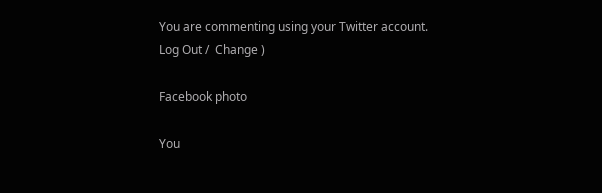You are commenting using your Twitter account. Log Out /  Change )

Facebook photo

You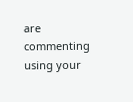are commenting using your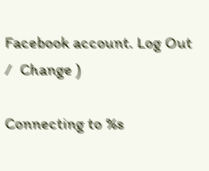Facebook account. Log Out /  Change )

Connecting to %s